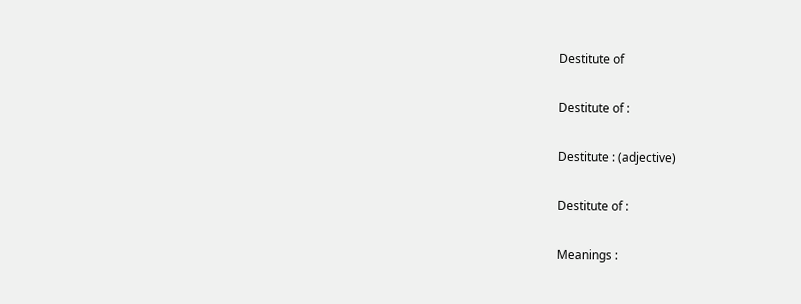Destitute of

Destitute of :

Destitute : (adjective)

Destitute of :

Meanings :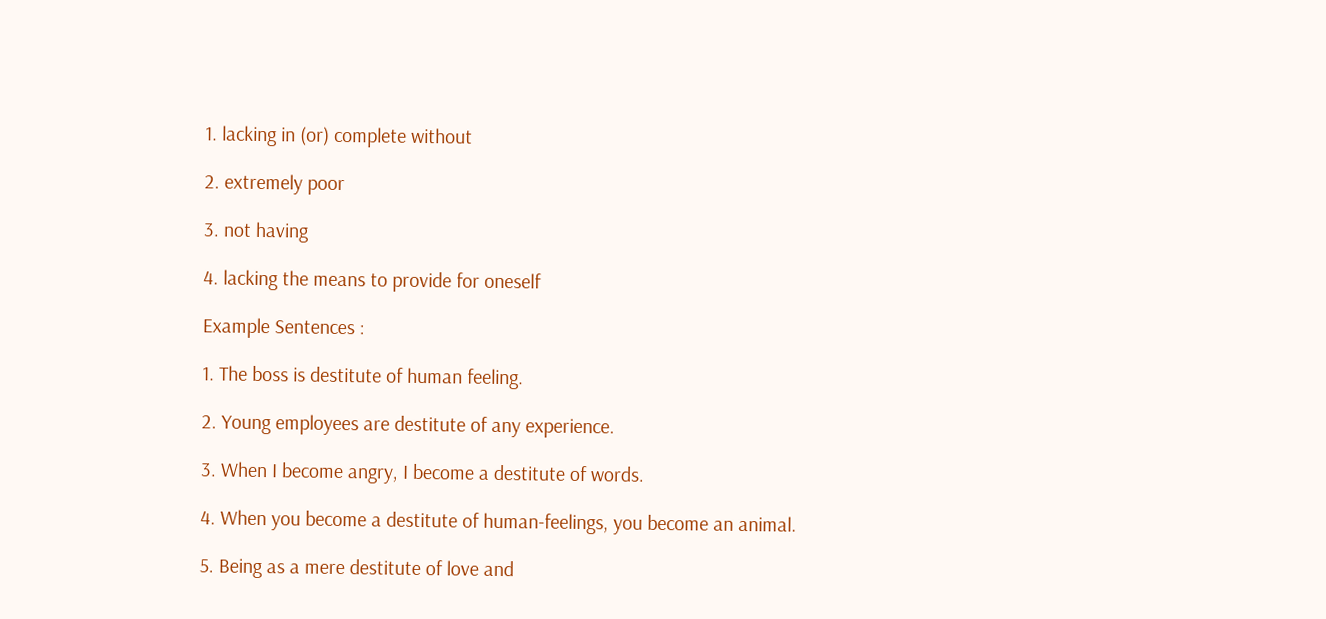1. lacking in (or) complete without

2. extremely poor

3. not having

4. lacking the means to provide for oneself

Example Sentences :

1. The boss is destitute of human feeling.

2. Young employees are destitute of any experience.

3. When I become angry, I become a destitute of words.

4. When you become a destitute of human-feelings, you become an animal.

5. Being as a mere destitute of love and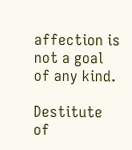affection is not a goal of any kind.

Destitute of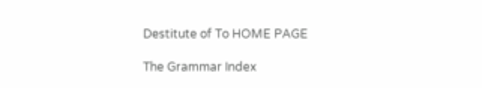Destitute of To HOME PAGE

The Grammar Index